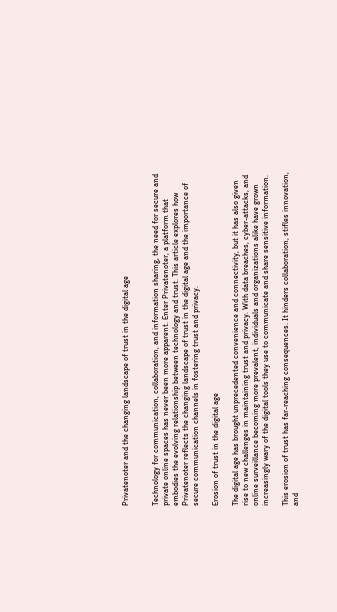Privatenoter and the changing landscape of trust in the digital age


Technology for communication, collaboration, and information sharing, the need for secure and private online spaces has never been more apparent. Enter Privatenoter, a platform that embodies the evolving relationship between technology and trust. This article explores how Privatenoter reflects the changing landscape of trust in the digital age and the importance of secure communication channels in fostering trust and privacy.

Erosion of trust in the digital age

The digital age has brought unprecedented convenience and connectivity, but it has also given rise to new challenges in maintaining trust and privacy. With data breaches, cyber-attacks, and online surveillance becoming more prevalent, individuals and organizations alike have grown increasingly wary of the digital tools they use to communicate and share sensitive information.

This erosion of trust has far-reaching consequences. It hinders collaboration, stifles innovation, and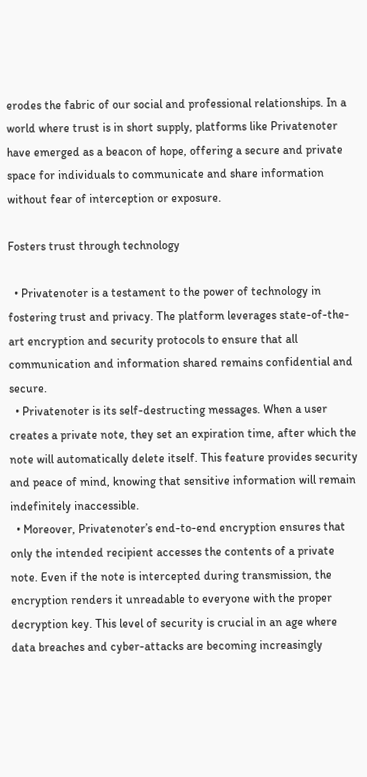erodes the fabric of our social and professional relationships. In a world where trust is in short supply, platforms like Privatenoter have emerged as a beacon of hope, offering a secure and private space for individuals to communicate and share information without fear of interception or exposure.

Fosters trust through technology

  • Privatenoter is a testament to the power of technology in fostering trust and privacy. The platform leverages state-of-the-art encryption and security protocols to ensure that all communication and information shared remains confidential and secure.
  • Privatenoter is its self-destructing messages. When a user creates a private note, they set an expiration time, after which the note will automatically delete itself. This feature provides security and peace of mind, knowing that sensitive information will remain indefinitely inaccessible.
  • Moreover, Privatenoter’s end-to-end encryption ensures that only the intended recipient accesses the contents of a private note. Even if the note is intercepted during transmission, the encryption renders it unreadable to everyone with the proper decryption key. This level of security is crucial in an age where data breaches and cyber-attacks are becoming increasingly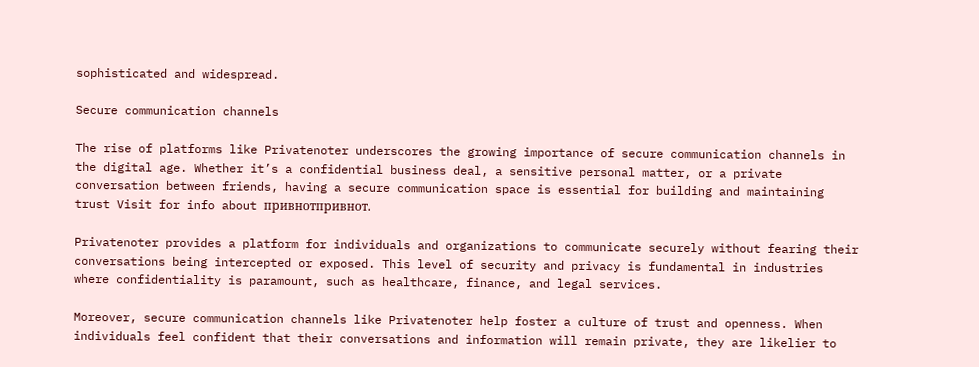sophisticated and widespread.

Secure communication channels

The rise of platforms like Privatenoter underscores the growing importance of secure communication channels in the digital age. Whether it’s a confidential business deal, a sensitive personal matter, or a private conversation between friends, having a secure communication space is essential for building and maintaining trust Visit for info about привнотпривнот.

Privatenoter provides a platform for individuals and organizations to communicate securely without fearing their conversations being intercepted or exposed. This level of security and privacy is fundamental in industries where confidentiality is paramount, such as healthcare, finance, and legal services.

Moreover, secure communication channels like Privatenoter help foster a culture of trust and openness. When individuals feel confident that their conversations and information will remain private, they are likelier to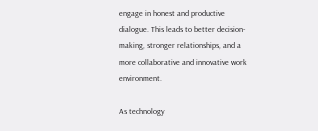engage in honest and productive dialogue. This leads to better decision-making, stronger relationships, and a more collaborative and innovative work environment.

As technology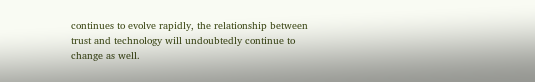continues to evolve rapidly, the relationship between trust and technology will undoubtedly continue to change as well.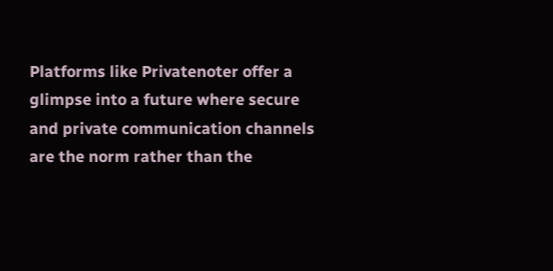Platforms like Privatenoter offer a glimpse into a future where secure and private communication channels are the norm rather than the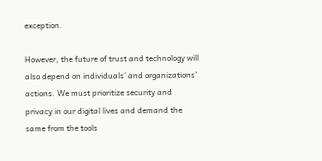exception.

However, the future of trust and technology will also depend on individuals’ and organizations’ actions. We must prioritize security and privacy in our digital lives and demand the same from the tools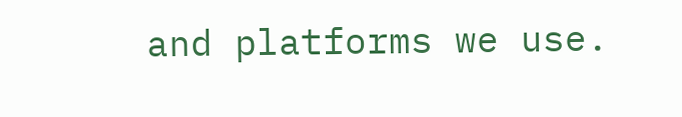and platforms we use.